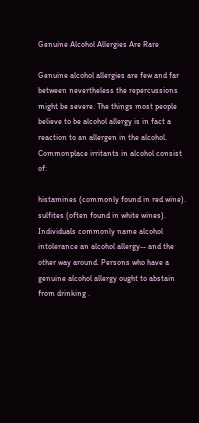Genuine Alcohol Allergies Are Rare

Genuine alcohol allergies are few and far between nevertheless the repercussions might be severe. The things most people believe to be alcohol allergy is in fact a reaction to an allergen in the alcohol. Commonplace irritants in alcohol consist of:

histamines (commonly found in red wine).
sulfites (often found in white wines).
Individuals commonly name alcohol intolerance an alcohol allergy-- and the other way around. Persons who have a genuine alcohol allergy ought to abstain from drinking .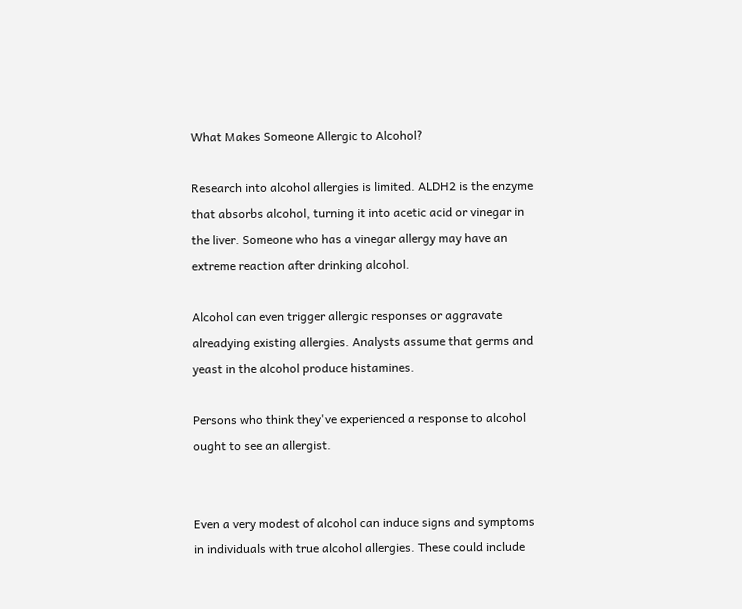What Makes Someone Allergic to Alcohol?

Research into alcohol allergies is limited. ALDH2 is the enzyme that absorbs alcohol, turning it into acetic acid or vinegar in the liver. Someone who has a vinegar allergy may have an extreme reaction after drinking alcohol.

Alcohol can even trigger allergic responses or aggravate alreadying existing allergies. Analysts assume that germs and yeast in the alcohol produce histamines.

Persons who think they've experienced a response to alcohol ought to see an allergist.


Even a very modest of alcohol can induce signs and symptoms in individuals with true alcohol allergies. These could include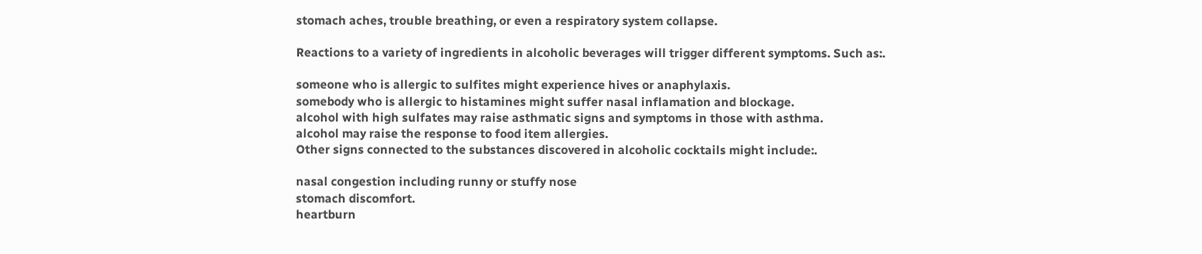stomach aches, trouble breathing, or even a respiratory system collapse.

Reactions to a variety of ingredients in alcoholic beverages will trigger different symptoms. Such as:.

someone who is allergic to sulfites might experience hives or anaphylaxis.
somebody who is allergic to histamines might suffer nasal inflamation and blockage.
alcohol with high sulfates may raise asthmatic signs and symptoms in those with asthma.
alcohol may raise the response to food item allergies.
Other signs connected to the substances discovered in alcoholic cocktails might include:.

nasal congestion including runny or stuffy nose
stomach discomfort.
heartburn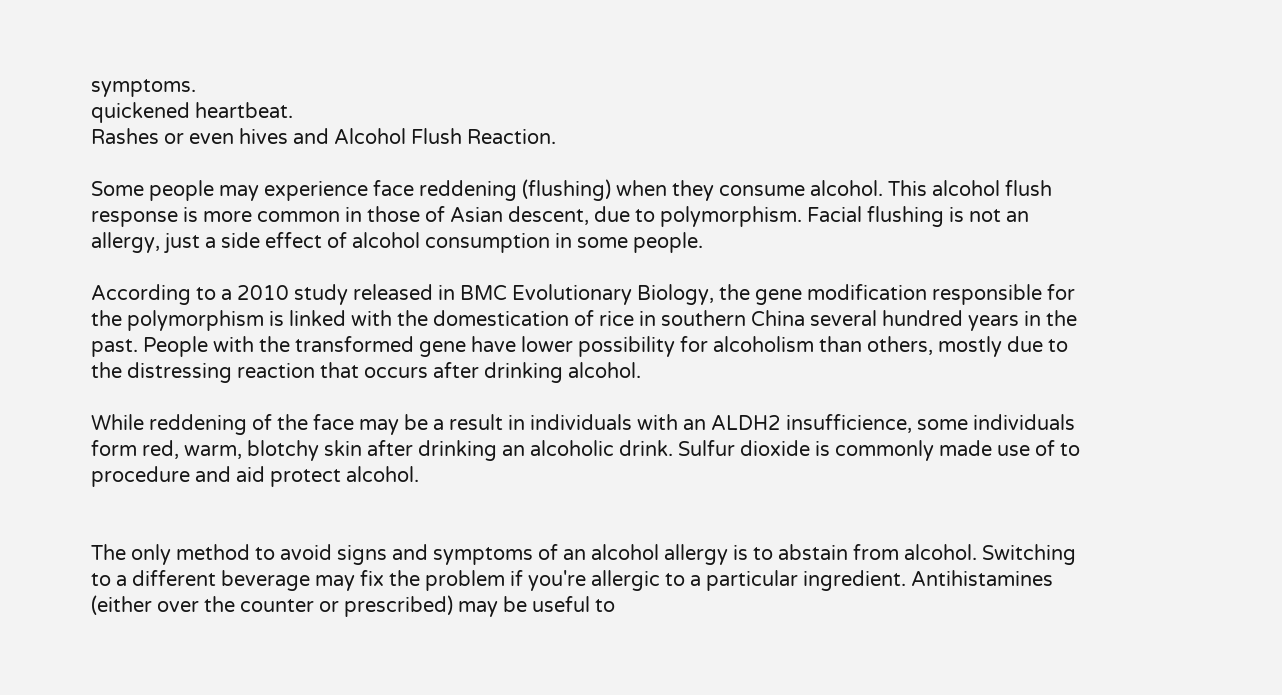symptoms.
quickened heartbeat.
Rashes or even hives and Alcohol Flush Reaction.

Some people may experience face reddening (flushing) when they consume alcohol. This alcohol flush response is more common in those of Asian descent, due to polymorphism. Facial flushing is not an allergy, just a side effect of alcohol consumption in some people.

According to a 2010 study released in BMC Evolutionary Biology, the gene modification responsible for the polymorphism is linked with the domestication of rice in southern China several hundred years in the past. People with the transformed gene have lower possibility for alcoholism than others, mostly due to the distressing reaction that occurs after drinking alcohol.

While reddening of the face may be a result in individuals with an ALDH2 insufficience, some individuals form red, warm, blotchy skin after drinking an alcoholic drink. Sulfur dioxide is commonly made use of to procedure and aid protect alcohol.


The only method to avoid signs and symptoms of an alcohol allergy is to abstain from alcohol. Switching to a different beverage may fix the problem if you're allergic to a particular ingredient. Antihistamines (either over the counter or prescribed) may be useful to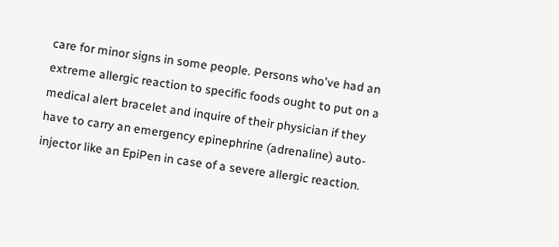care for minor signs in some people. Persons who've had an extreme allergic reaction to specific foods ought to put on a medical alert bracelet and inquire of their physician if they have to carry an emergency epinephrine (adrenaline) auto-injector like an EpiPen in case of a severe allergic reaction.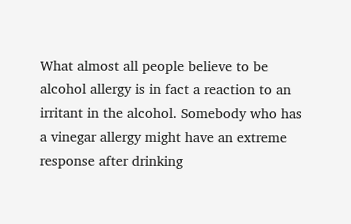What almost all people believe to be alcohol allergy is in fact a reaction to an irritant in the alcohol. Somebody who has a vinegar allergy might have an extreme response after drinking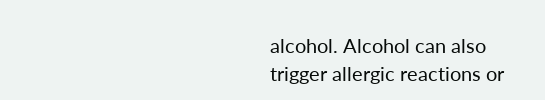alcohol. Alcohol can also trigger allergic reactions or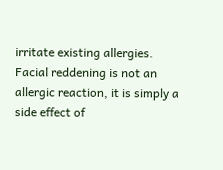irritate existing allergies. Facial reddening is not an allergic reaction, it is simply a side effect of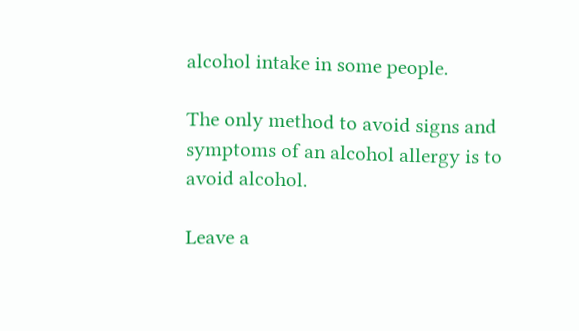alcohol intake in some people.

The only method to avoid signs and symptoms of an alcohol allergy is to avoid alcohol.

Leave a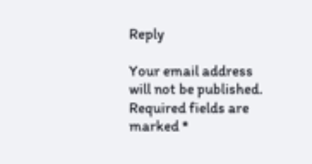Reply

Your email address will not be published. Required fields are marked *